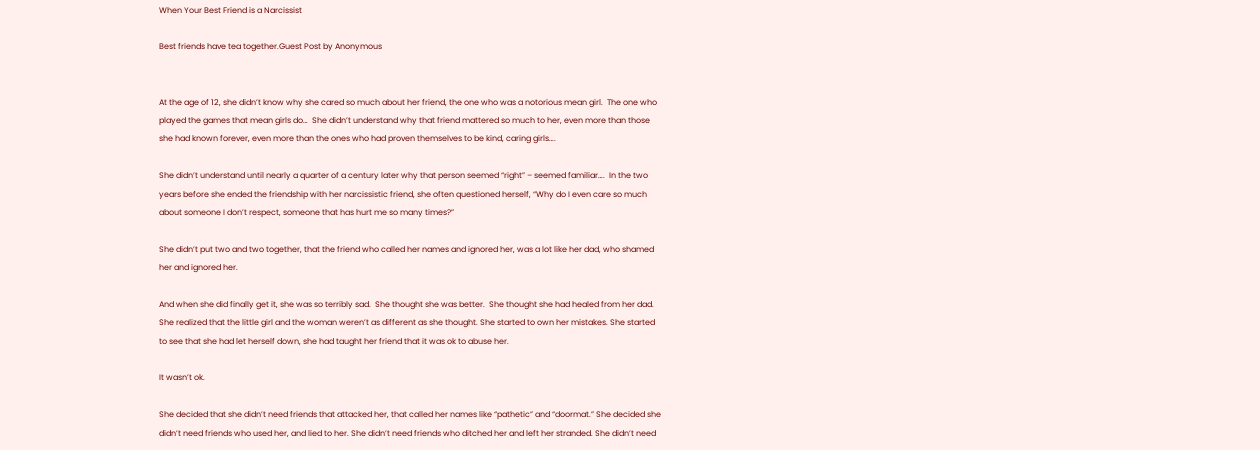When Your Best Friend is a Narcissist

Best friends have tea together.Guest Post by Anonymous


At the age of 12, she didn’t know why she cared so much about her friend, the one who was a notorious mean girl.  The one who played the games that mean girls do…  She didn’t understand why that friend mattered so much to her, even more than those she had known forever, even more than the ones who had proven themselves to be kind, caring girls….

She didn’t understand until nearly a quarter of a century later why that person seemed “right” – seemed familiar….  In the two years before she ended the friendship with her narcissistic friend, she often questioned herself, “Why do I even care so much about someone I don’t respect, someone that has hurt me so many times?”

She didn’t put two and two together, that the friend who called her names and ignored her, was a lot like her dad, who shamed her and ignored her.

And when she did finally get it, she was so terribly sad.  She thought she was better.  She thought she had healed from her dad. She realized that the little girl and the woman weren’t as different as she thought. She started to own her mistakes. She started to see that she had let herself down, she had taught her friend that it was ok to abuse her.

It wasn’t ok.

She decided that she didn’t need friends that attacked her, that called her names like “pathetic” and “doormat.” She decided she didn’t need friends who used her, and lied to her. She didn’t need friends who ditched her and left her stranded. She didn’t need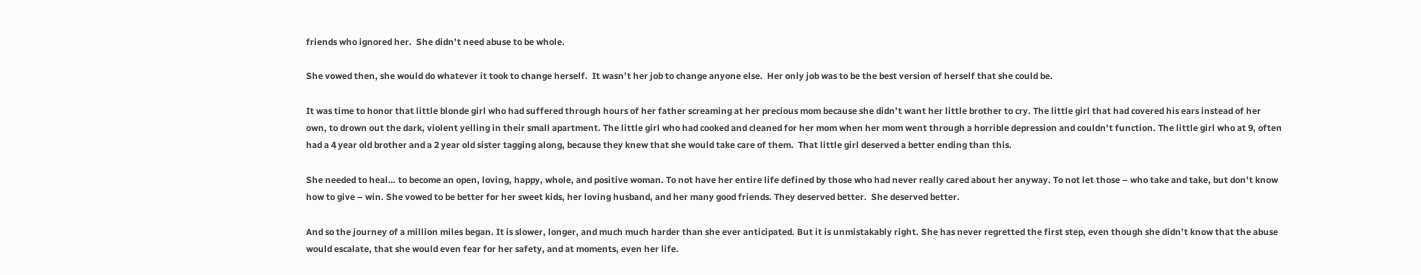friends who ignored her.  She didn’t need abuse to be whole.

She vowed then, she would do whatever it took to change herself.  It wasn’t her job to change anyone else.  Her only job was to be the best version of herself that she could be.

It was time to honor that little blonde girl who had suffered through hours of her father screaming at her precious mom because she didn’t want her little brother to cry. The little girl that had covered his ears instead of her own, to drown out the dark, violent yelling in their small apartment. The little girl who had cooked and cleaned for her mom when her mom went through a horrible depression and couldn’t function. The little girl who at 9, often had a 4 year old brother and a 2 year old sister tagging along, because they knew that she would take care of them.  That little girl deserved a better ending than this.

She needed to heal… to become an open, loving, happy, whole, and positive woman. To not have her entire life defined by those who had never really cared about her anyway. To not let those – who take and take, but don’t know how to give – win. She vowed to be better for her sweet kids, her loving husband, and her many good friends. They deserved better.  She deserved better.

And so the journey of a million miles began. It is slower, longer, and much much harder than she ever anticipated. But it is unmistakably right. She has never regretted the first step, even though she didn’t know that the abuse would escalate, that she would even fear for her safety, and at moments, even her life.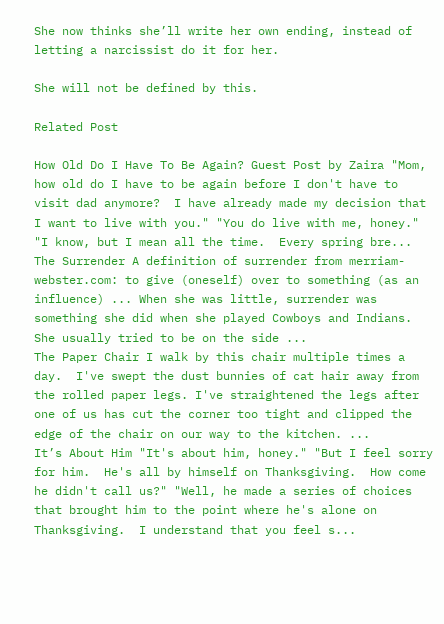She now thinks she’ll write her own ending, instead of letting a narcissist do it for her.

She will not be defined by this.

Related Post

How Old Do I Have To Be Again? Guest Post by Zaira "Mom, how old do I have to be again before I don't have to visit dad anymore?  I have already made my decision that I want to live with you." "You do live with me, honey." "I know, but I mean all the time.  Every spring bre...
The Surrender A definition of surrender from merriam-webster.com: to give (oneself) over to something (as an influence) ... When she was little, surrender was something she did when she played Cowboys and Indians.  She usually tried to be on the side ...
The Paper Chair I walk by this chair multiple times a day.  I've swept the dust bunnies of cat hair away from the rolled paper legs. I've straightened the legs after one of us has cut the corner too tight and clipped the edge of the chair on our way to the kitchen. ...
It’s About Him "It's about him, honey." "But I feel sorry for him.  He's all by himself on Thanksgiving.  How come he didn't call us?" "Well, he made a series of choices that brought him to the point where he's alone on Thanksgiving.  I understand that you feel s...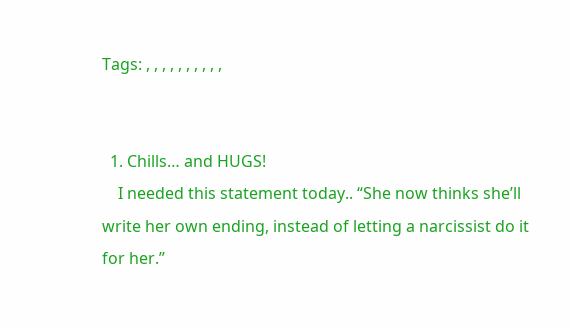Tags: , , , , , , , , , ,


  1. Chills… and HUGS!
    I needed this statement today.. “She now thinks she’ll write her own ending, instead of letting a narcissist do it for her.”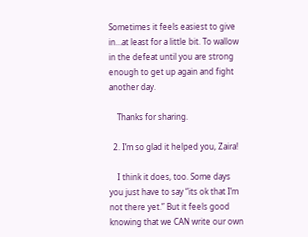Sometimes it feels easiest to give in…at least for a little bit. To wallow in the defeat until you are strong enough to get up again and fight another day.

    Thanks for sharing.

  2. I’m so glad it helped you, Zaira!

    I think it does, too. Some days you just have to say “its ok that I’m not there yet.” But it feels good knowing that we CAN write our own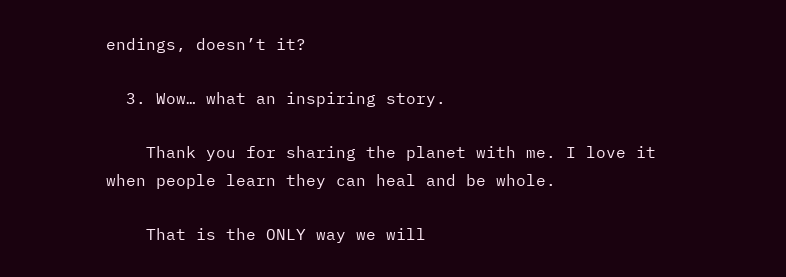endings, doesn’t it?

  3. Wow… what an inspiring story.

    Thank you for sharing the planet with me. I love it when people learn they can heal and be whole.

    That is the ONLY way we will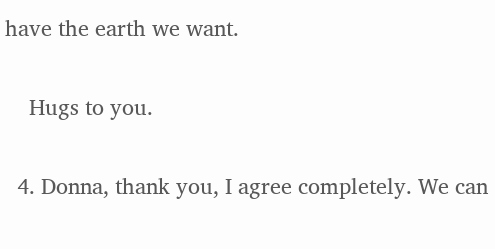have the earth we want.

    Hugs to you.

  4. Donna, thank you, I agree completely. We can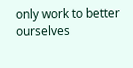only work to better ourselves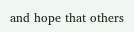and hope that others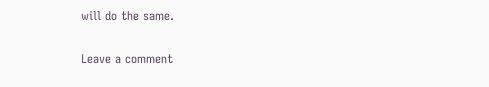will do the same.

Leave a comment